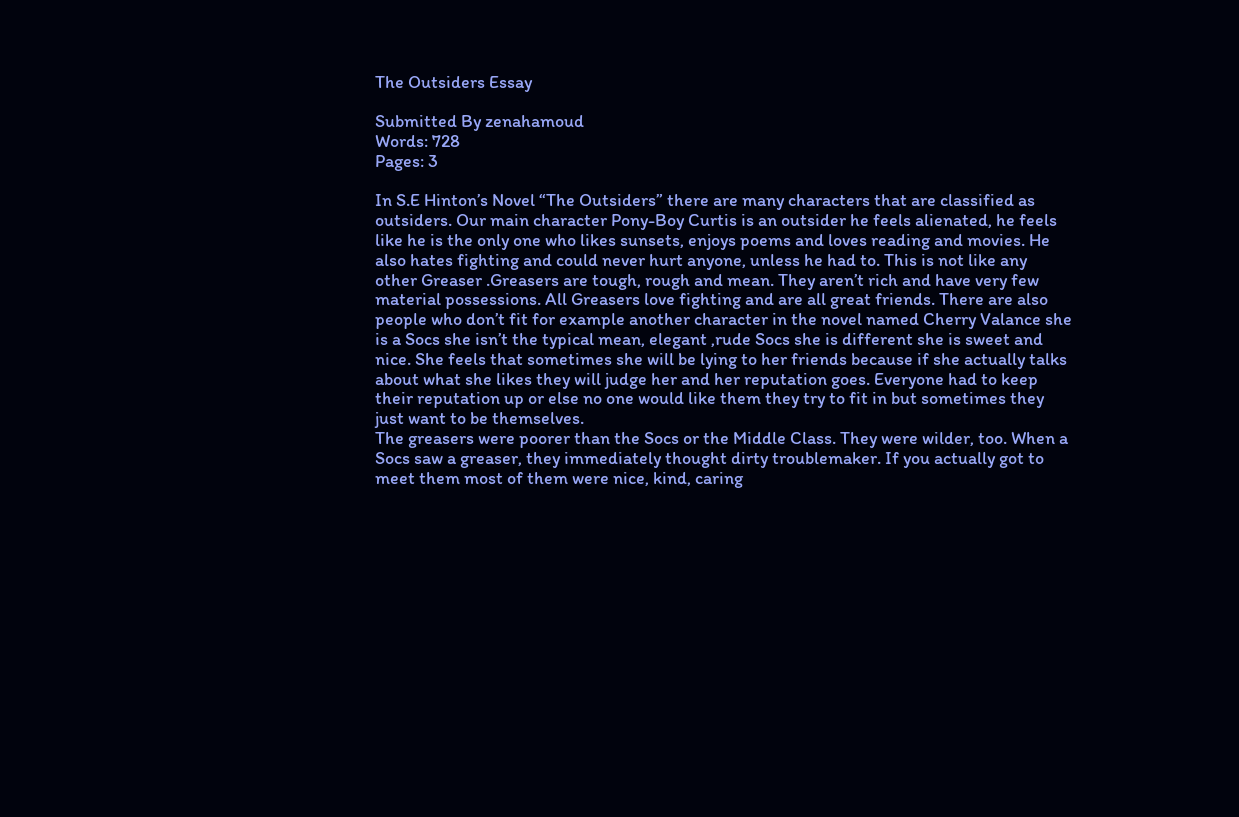The Outsiders Essay

Submitted By zenahamoud
Words: 728
Pages: 3

In S.E Hinton’s Novel “The Outsiders” there are many characters that are classified as outsiders. Our main character Pony-Boy Curtis is an outsider he feels alienated, he feels like he is the only one who likes sunsets, enjoys poems and loves reading and movies. He also hates fighting and could never hurt anyone, unless he had to. This is not like any other Greaser .Greasers are tough, rough and mean. They aren’t rich and have very few material possessions. All Greasers love fighting and are all great friends. There are also people who don’t fit for example another character in the novel named Cherry Valance she is a Socs she isn’t the typical mean, elegant ,rude Socs she is different she is sweet and nice. She feels that sometimes she will be lying to her friends because if she actually talks about what she likes they will judge her and her reputation goes. Everyone had to keep their reputation up or else no one would like them they try to fit in but sometimes they just want to be themselves.
The greasers were poorer than the Socs or the Middle Class. They were wilder, too. When a Socs saw a greaser, they immediately thought dirty troublemaker. If you actually got to meet them most of them were nice, kind, caring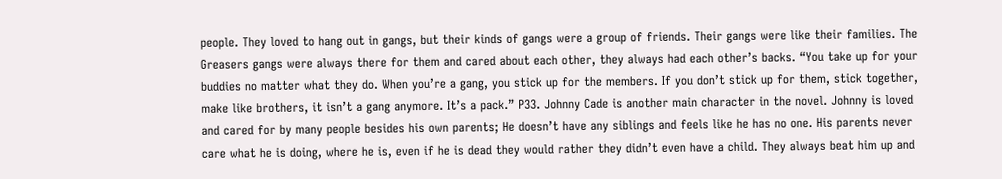people. They loved to hang out in gangs, but their kinds of gangs were a group of friends. Their gangs were like their families. The Greasers gangs were always there for them and cared about each other, they always had each other’s backs. “You take up for your buddies no matter what they do. When you’re a gang, you stick up for the members. If you don’t stick up for them, stick together, make like brothers, it isn’t a gang anymore. It’s a pack.” P33. Johnny Cade is another main character in the novel. Johnny is loved and cared for by many people besides his own parents; He doesn’t have any siblings and feels like he has no one. His parents never care what he is doing, where he is, even if he is dead they would rather they didn’t even have a child. They always beat him up and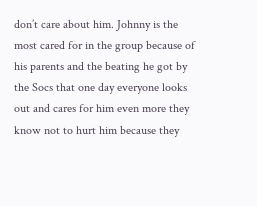don’t care about him. Johnny is the most cared for in the group because of his parents and the beating he got by the Socs that one day everyone looks out and cares for him even more they know not to hurt him because they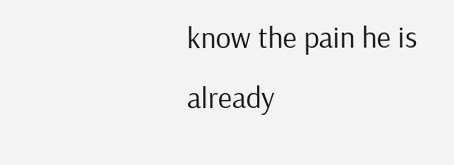know the pain he is already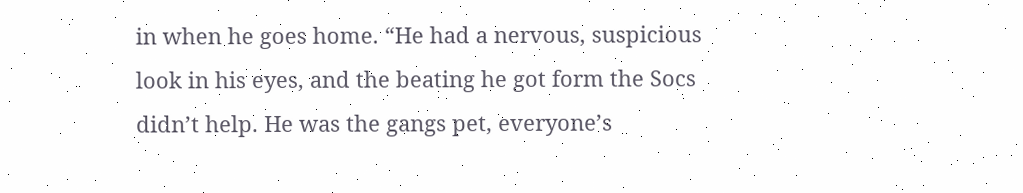in when he goes home. “He had a nervous, suspicious look in his eyes, and the beating he got form the Socs didn’t help. He was the gangs pet, everyone’s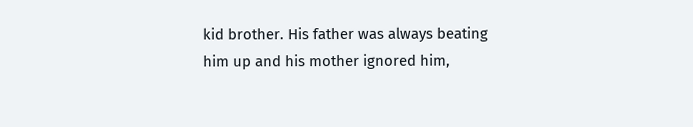kid brother. His father was always beating him up and his mother ignored him,